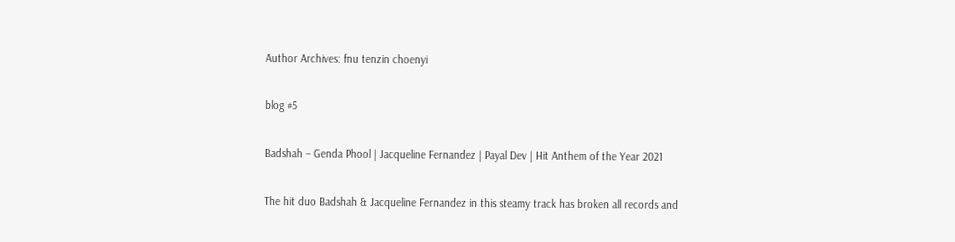Author Archives: fnu tenzin choenyi

blog #5

Badshah – Genda Phool | Jacqueline Fernandez | Payal Dev | Hit Anthem of the Year 2021

The hit duo Badshah & Jacqueline Fernandez in this steamy track has broken all records and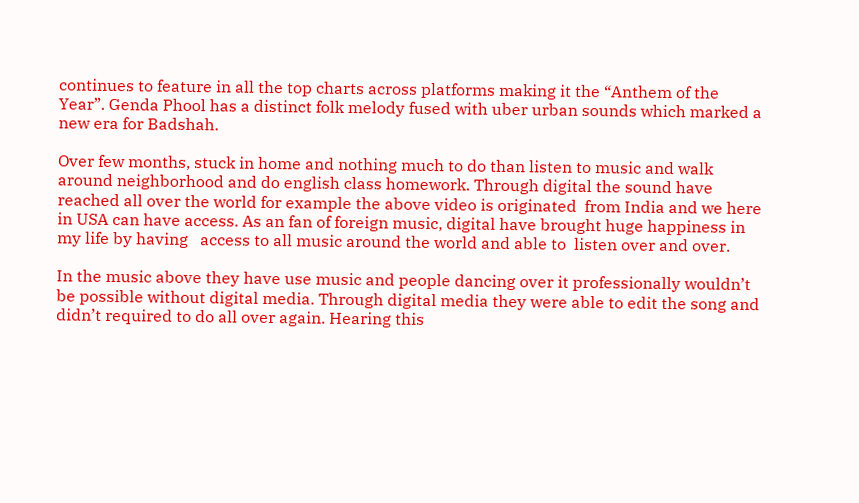continues to feature in all the top charts across platforms making it the “Anthem of the Year”. Genda Phool has a distinct folk melody fused with uber urban sounds which marked a new era for Badshah.

Over few months, stuck in home and nothing much to do than listen to music and walk around neighborhood and do english class homework. Through digital the sound have  reached all over the world for example the above video is originated  from India and we here in USA can have access. As an fan of foreign music, digital have brought huge happiness in my life by having   access to all music around the world and able to  listen over and over.

In the music above they have use music and people dancing over it professionally wouldn’t be possible without digital media. Through digital media they were able to edit the song and didn’t required to do all over again. Hearing this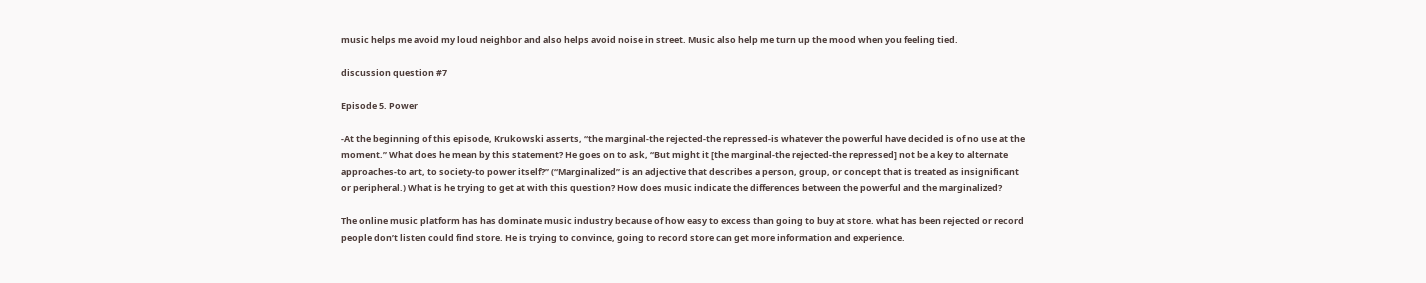music helps me avoid my loud neighbor and also helps avoid noise in street. Music also help me turn up the mood when you feeling tied.

discussion question #7

Episode 5. Power

-At the beginning of this episode, Krukowski asserts, “the marginal-the rejected-the repressed-is whatever the powerful have decided is of no use at the moment.” What does he mean by this statement? He goes on to ask, “But might it [the marginal-the rejected-the repressed] not be a key to alternate approaches-to art, to society-to power itself?” (“Marginalized” is an adjective that describes a person, group, or concept that is treated as insignificant or peripheral.) What is he trying to get at with this question? How does music indicate the differences between the powerful and the marginalized?

The online music platform has has dominate music industry because of how easy to excess than going to buy at store. what has been rejected or record people don’t listen could find store. He is trying to convince, going to record store can get more information and experience.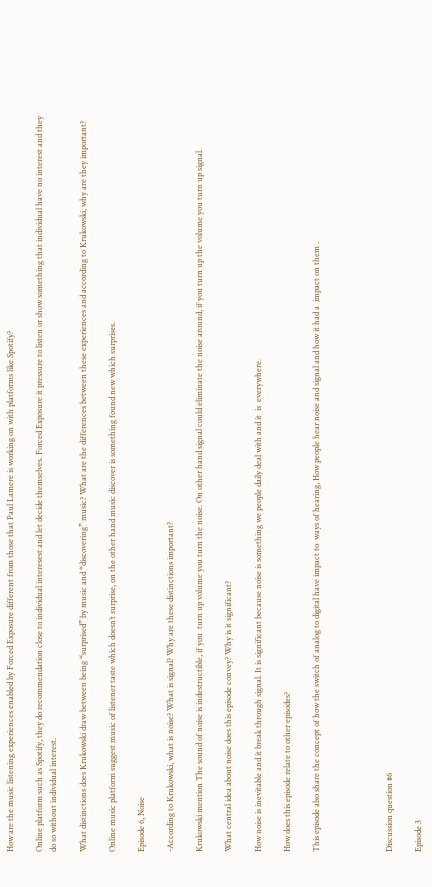How are the music listening experiences enabled by Forced Exposure different from those that Paul Lamere is working on with platforms like Spotify?

Online platform such as Spotify, they do recommendation close to individual interesest and let decide themselves. Forced Exposure it pressure to listen or show something that individual have no interest and they do so without individual interest.

What distinctions does Krukowski draw between being “surprised” by music and “discovering” music? What are the differences between these experiences and according to Krukowski, why are they important?

Online music platform suggest music of listener taste which doesn’t surprise, on the other hand music discover is something found new which surprises.

Episode 6, Noise

-According to Krukowski, what is noise? What is signal? Why are these distinctions important?

Krukowski mention The sound of noise is indestructible, if you  turn up volume you turn the noise. On other hand signal could eliminate the noise around, if you turn up the volume you turn up signal.

What central idea about noise does this episode convey? Why is it significant?

How noise is inevitable and it break through signal. It is significant because noise is something we people daily deal with and it  is  everywhere.

How does this episode relate to other episodes?

This episode also share the concept of how the switch of analog to digital have impact to  ways of hearing, How people hear noise and signal and how it had a  impact on them .




Discussion question #6

Episode 3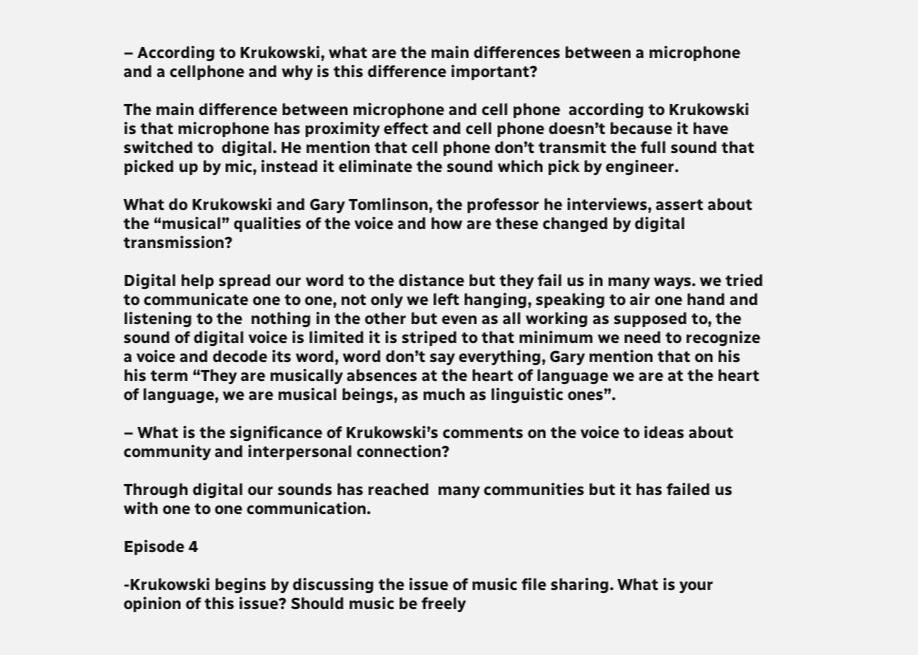– According to Krukowski, what are the main differences between a microphone and a cellphone and why is this difference important?

The main difference between microphone and cell phone  according to Krukowski is that microphone has proximity effect and cell phone doesn’t because it have switched to  digital. He mention that cell phone don’t transmit the full sound that picked up by mic, instead it eliminate the sound which pick by engineer.

What do Krukowski and Gary Tomlinson, the professor he interviews, assert about the “musical” qualities of the voice and how are these changed by digital transmission?

Digital help spread our word to the distance but they fail us in many ways. we tried to communicate one to one, not only we left hanging, speaking to air one hand and listening to the  nothing in the other but even as all working as supposed to, the sound of digital voice is limited it is striped to that minimum we need to recognize a voice and decode its word, word don’t say everything, Gary mention that on his his term “They are musically absences at the heart of language we are at the heart of language, we are musical beings, as much as linguistic ones”.

– What is the significance of Krukowski’s comments on the voice to ideas about community and interpersonal connection?

Through digital our sounds has reached  many communities but it has failed us with one to one communication.

Episode 4

-Krukowski begins by discussing the issue of music file sharing. What is your opinion of this issue? Should music be freely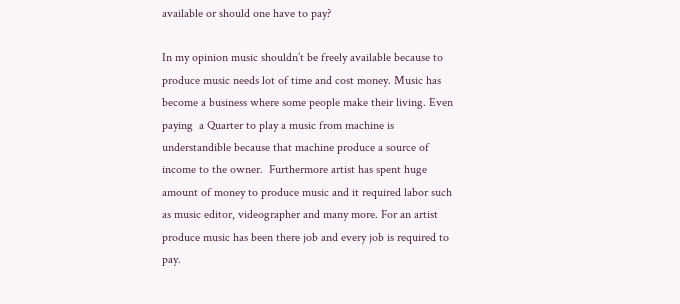available or should one have to pay?

In my opinion music shouldn’t be freely available because to produce music needs lot of time and cost money. Music has become a business where some people make their living. Even paying  a Quarter to play a music from machine is understandible because that machine produce a source of income to the owner.  Furthermore artist has spent huge amount of money to produce music and it required labor such as music editor, videographer and many more. For an artist produce music has been there job and every job is required to pay.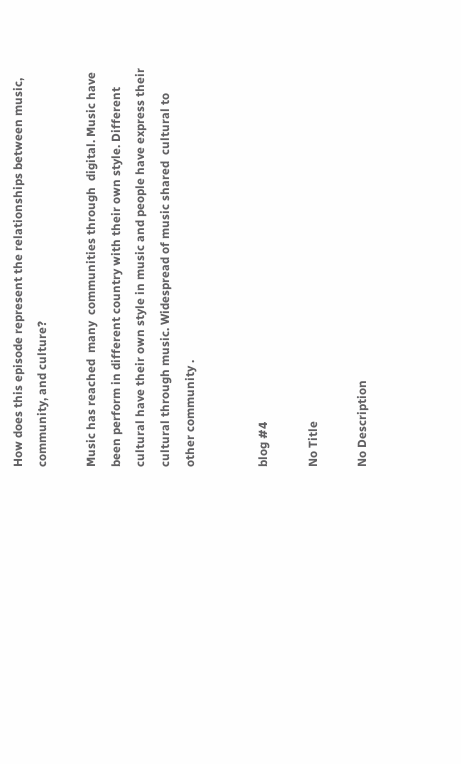How does this episode represent the relationships between music, community, and culture?

Music has reached  many  communities through  digital. Music have been perform in different country with their own style. Different cultural have their own style in music and people have express their cultural through music. Widespread of music shared  cultural to other community .


blog #4

No Title

No Description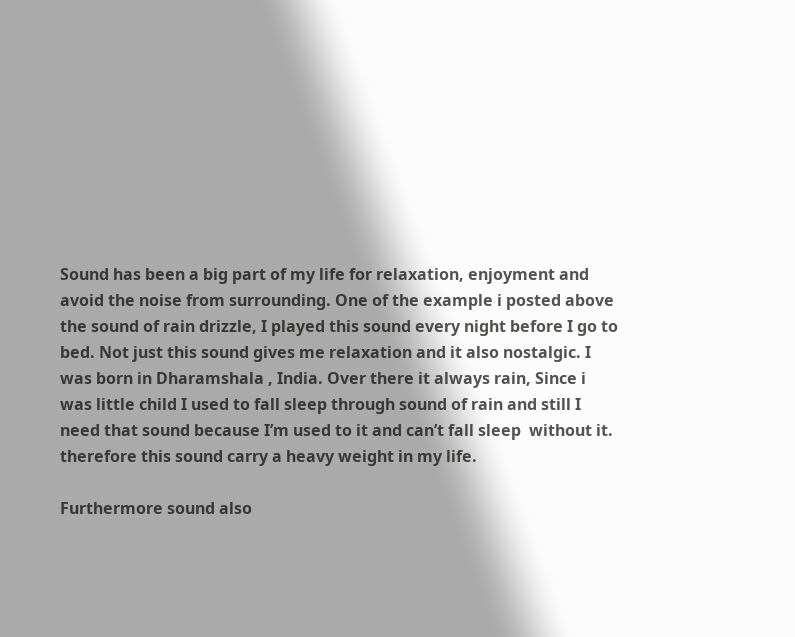Sound has been a big part of my life for relaxation, enjoyment and avoid the noise from surrounding. One of the example i posted above the sound of rain drizzle, I played this sound every night before I go to bed. Not just this sound gives me relaxation and it also nostalgic. I was born in Dharamshala , India. Over there it always rain, Since i was little child I used to fall sleep through sound of rain and still I need that sound because I’m used to it and can’t fall sleep  without it. therefore this sound carry a heavy weight in my life.

Furthermore sound also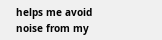helps me avoid noise from my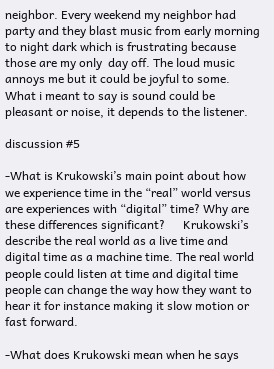neighbor. Every weekend my neighbor had party and they blast music from early morning to night dark which is frustrating because those are my only  day off. The loud music annoys me but it could be joyful to some. What i meant to say is sound could be pleasant or noise, it depends to the listener.

discussion #5

-What is Krukowski’s main point about how we experience time in the “real” world versus are experiences with “digital” time? Why are these differences significant?      Krukowski’s describe the real world as a live time and digital time as a machine time. The real world people could listen at time and digital time people can change the way how they want to hear it for instance making it slow motion or fast forward.

-What does Krukowski mean when he says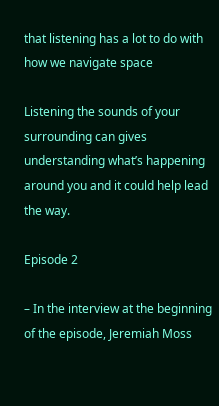that listening has a lot to do with how we navigate space

Listening the sounds of your surrounding can gives understanding what’s happening around you and it could help lead the way.

Episode 2

– In the interview at the beginning of the episode, Jeremiah Moss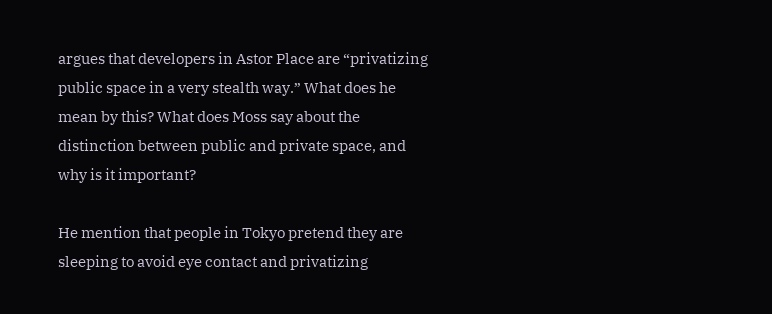argues that developers in Astor Place are “privatizing public space in a very stealth way.” What does he mean by this? What does Moss say about the distinction between public and private space, and why is it important?

He mention that people in Tokyo pretend they are sleeping to avoid eye contact and privatizing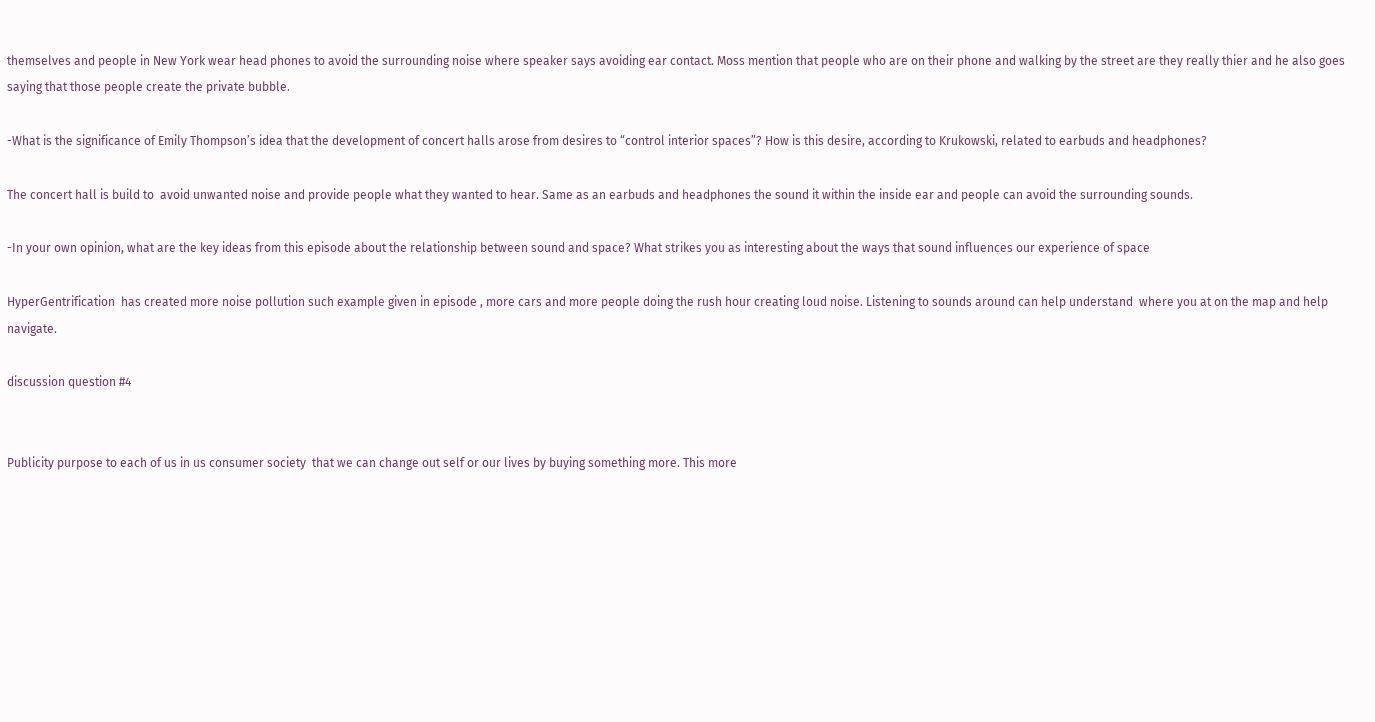themselves and people in New York wear head phones to avoid the surrounding noise where speaker says avoiding ear contact. Moss mention that people who are on their phone and walking by the street are they really thier and he also goes saying that those people create the private bubble.

-What is the significance of Emily Thompson’s idea that the development of concert halls arose from desires to “control interior spaces”? How is this desire, according to Krukowski, related to earbuds and headphones?

The concert hall is build to  avoid unwanted noise and provide people what they wanted to hear. Same as an earbuds and headphones the sound it within the inside ear and people can avoid the surrounding sounds.

-In your own opinion, what are the key ideas from this episode about the relationship between sound and space? What strikes you as interesting about the ways that sound influences our experience of space

HyperGentrification  has created more noise pollution such example given in episode , more cars and more people doing the rush hour creating loud noise. Listening to sounds around can help understand  where you at on the map and help navigate.

discussion question #4


Publicity purpose to each of us in us consumer society  that we can change out self or our lives by buying something more. This more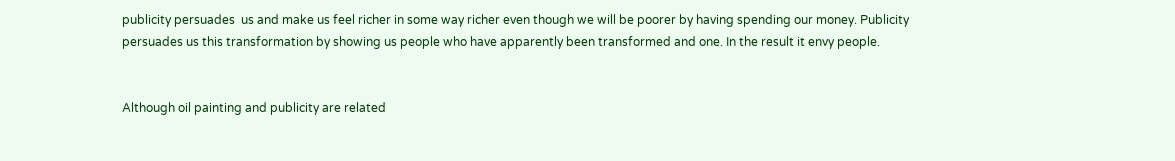publicity persuades  us and make us feel richer in some way richer even though we will be poorer by having spending our money. Publicity persuades us this transformation by showing us people who have apparently been transformed and one. In the result it envy people.


Although oil painting and publicity are related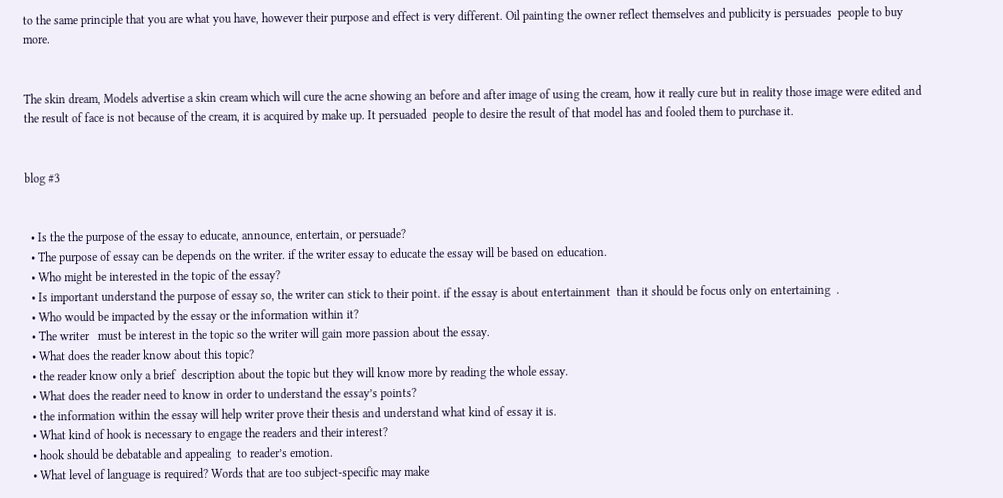to the same principle that you are what you have, however their purpose and effect is very different. Oil painting the owner reflect themselves and publicity is persuades  people to buy more.


The skin dream, Models advertise a skin cream which will cure the acne showing an before and after image of using the cream, how it really cure but in reality those image were edited and the result of face is not because of the cream, it is acquired by make up. It persuaded  people to desire the result of that model has and fooled them to purchase it.


blog #3


  • Is the the purpose of the essay to educate, announce, entertain, or persuade?
  • The purpose of essay can be depends on the writer. if the writer essay to educate the essay will be based on education.
  • Who might be interested in the topic of the essay?
  • Is important understand the purpose of essay so, the writer can stick to their point. if the essay is about entertainment  than it should be focus only on entertaining  .
  • Who would be impacted by the essay or the information within it?
  • The writer   must be interest in the topic so the writer will gain more passion about the essay.
  • What does the reader know about this topic?
  • the reader know only a brief  description about the topic but they will know more by reading the whole essay.
  • What does the reader need to know in order to understand the essay’s points?
  • the information within the essay will help writer prove their thesis and understand what kind of essay it is.
  • What kind of hook is necessary to engage the readers and their interest?
  • hook should be debatable and appealing  to reader’s emotion.
  • What level of language is required? Words that are too subject-specific may make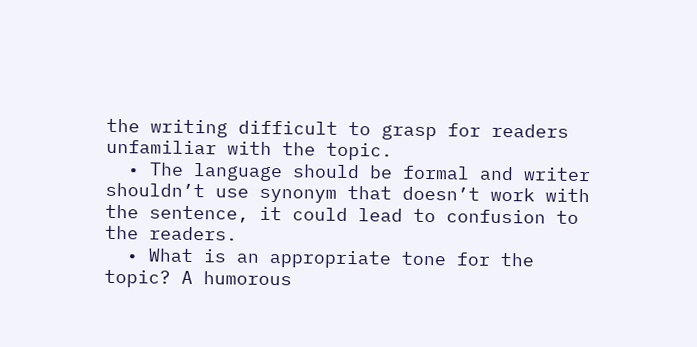the writing difficult to grasp for readers unfamiliar with the topic.
  • The language should be formal and writer shouldn’t use synonym that doesn’t work with the sentence, it could lead to confusion to the readers.
  • What is an appropriate tone for the topic? A humorous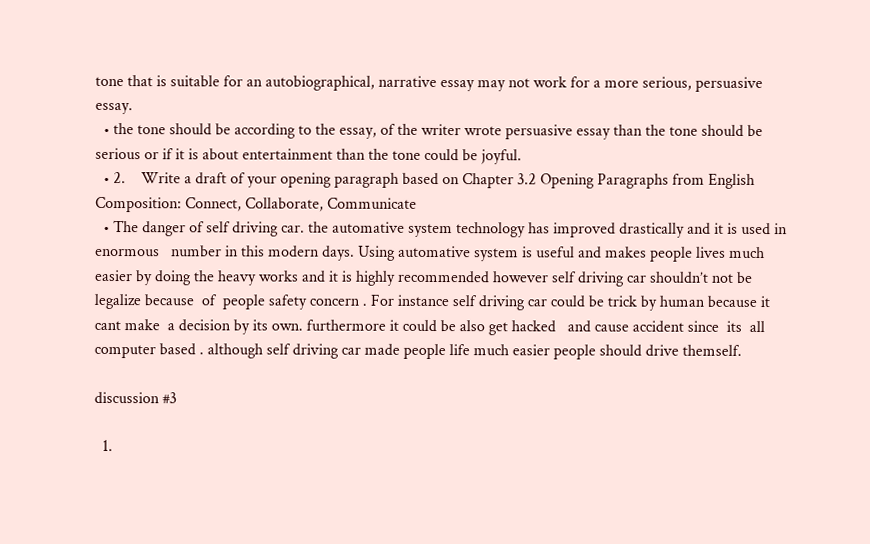tone that is suitable for an autobiographical, narrative essay may not work for a more serious, persuasive essay.
  • the tone should be according to the essay, of the writer wrote persuasive essay than the tone should be serious or if it is about entertainment than the tone could be joyful.
  • 2.    Write a draft of your opening paragraph based on Chapter 3.2 Opening Paragraphs from English Composition: Connect, Collaborate, Communicate
  • The danger of self driving car. the automative system technology has improved drastically and it is used in enormous   number in this modern days. Using automative system is useful and makes people lives much easier by doing the heavy works and it is highly recommended however self driving car shouldn’t not be legalize because  of  people safety concern . For instance self driving car could be trick by human because it cant make  a decision by its own. furthermore it could be also get hacked   and cause accident since  its  all computer based . although self driving car made people life much easier people should drive themself.

discussion #3

  1.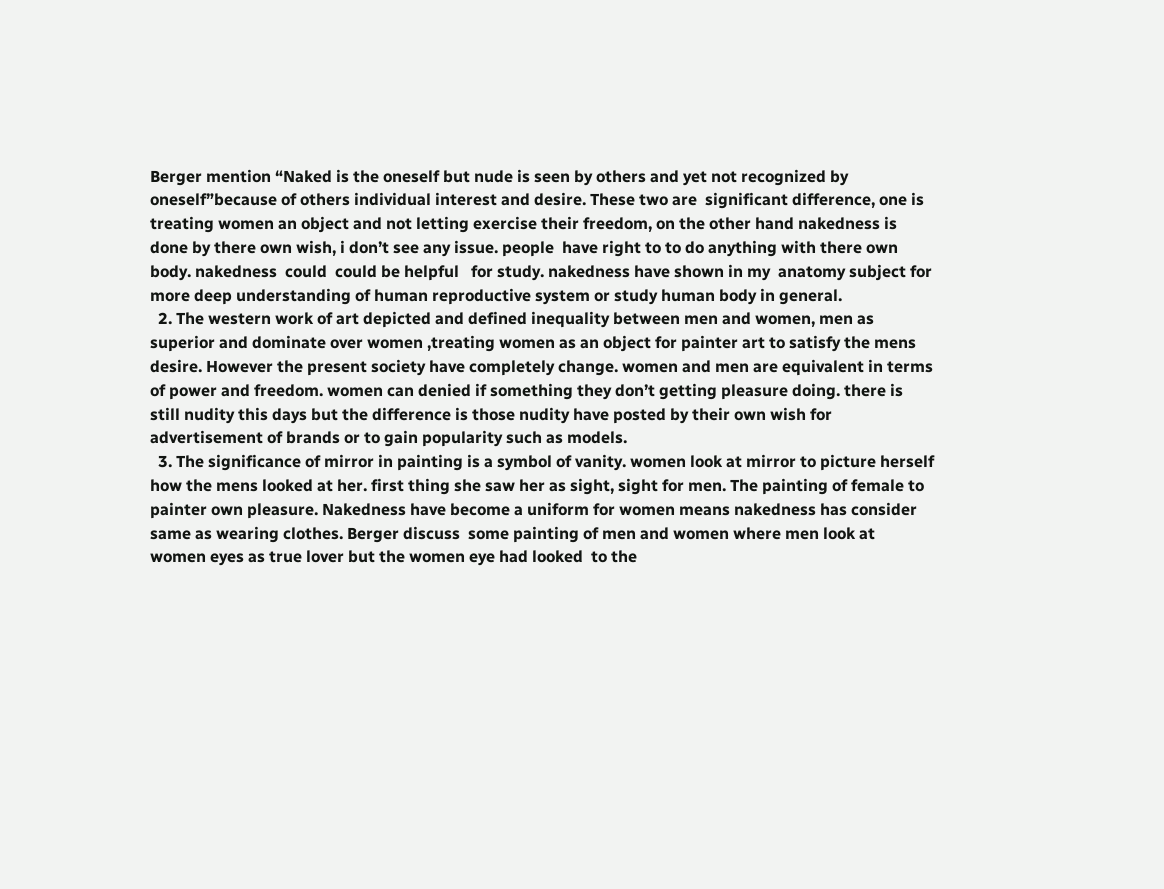Berger mention “Naked is the oneself but nude is seen by others and yet not recognized by oneself”because of others individual interest and desire. These two are  significant difference, one is treating women an object and not letting exercise their freedom, on the other hand nakedness is done by there own wish, i don’t see any issue. people  have right to to do anything with there own body. nakedness  could  could be helpful   for study. nakedness have shown in my  anatomy subject for more deep understanding of human reproductive system or study human body in general.
  2. The western work of art depicted and defined inequality between men and women, men as superior and dominate over women ,treating women as an object for painter art to satisfy the mens desire. However the present society have completely change. women and men are equivalent in terms of power and freedom. women can denied if something they don’t getting pleasure doing. there is still nudity this days but the difference is those nudity have posted by their own wish for advertisement of brands or to gain popularity such as models.
  3. The significance of mirror in painting is a symbol of vanity. women look at mirror to picture herself how the mens looked at her. first thing she saw her as sight, sight for men. The painting of female to painter own pleasure. Nakedness have become a uniform for women means nakedness has consider same as wearing clothes. Berger discuss  some painting of men and women where men look at women eyes as true lover but the women eye had looked  to the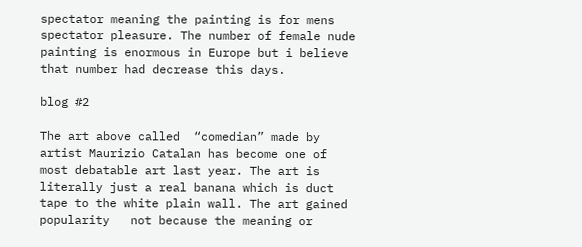spectator meaning the painting is for mens spectator pleasure. The number of female nude painting is enormous in Europe but i believe that number had decrease this days.

blog #2

The art above called  “comedian” made by artist Maurizio Catalan has become one of most debatable art last year. The art is literally just a real banana which is duct tape to the white plain wall. The art gained  popularity   not because the meaning or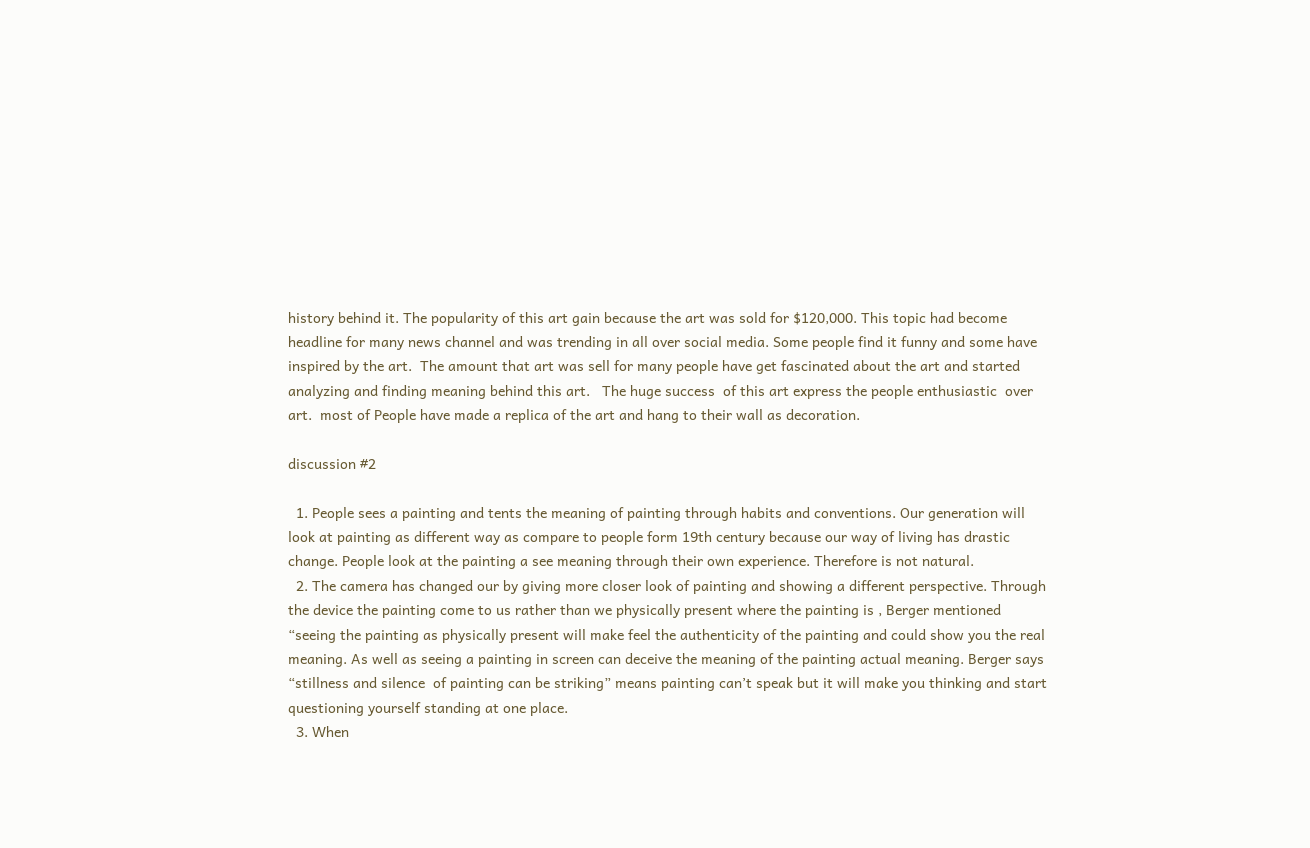history behind it. The popularity of this art gain because the art was sold for $120,000. This topic had become headline for many news channel and was trending in all over social media. Some people find it funny and some have inspired by the art.  The amount that art was sell for many people have get fascinated about the art and started analyzing and finding meaning behind this art.   The huge success  of this art express the people enthusiastic  over art.  most of People have made a replica of the art and hang to their wall as decoration.

discussion #2

  1. People sees a painting and tents the meaning of painting through habits and conventions. Our generation will look at painting as different way as compare to people form 19th century because our way of living has drastic change. People look at the painting a see meaning through their own experience. Therefore is not natural.
  2. The camera has changed our by giving more closer look of painting and showing a different perspective. Through the device the painting come to us rather than we physically present where the painting is , Berger mentioned “seeing the painting as physically present will make feel the authenticity of the painting and could show you the real meaning. As well as seeing a painting in screen can deceive the meaning of the painting actual meaning. Berger says “stillness and silence  of painting can be striking” means painting can’t speak but it will make you thinking and start questioning yourself standing at one place.
  3. When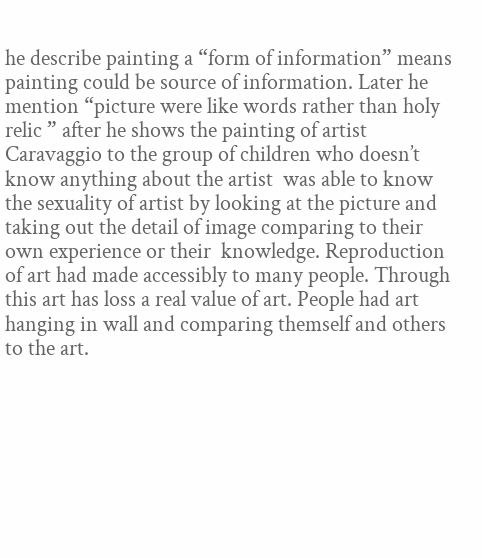he describe painting a “form of information” means painting could be source of information. Later he mention “picture were like words rather than holy relic ” after he shows the painting of artist Caravaggio to the group of children who doesn’t know anything about the artist  was able to know the sexuality of artist by looking at the picture and taking out the detail of image comparing to their own experience or their  knowledge. Reproduction of art had made accessibly to many people. Through this art has loss a real value of art. People had art hanging in wall and comparing themself and others to the art.